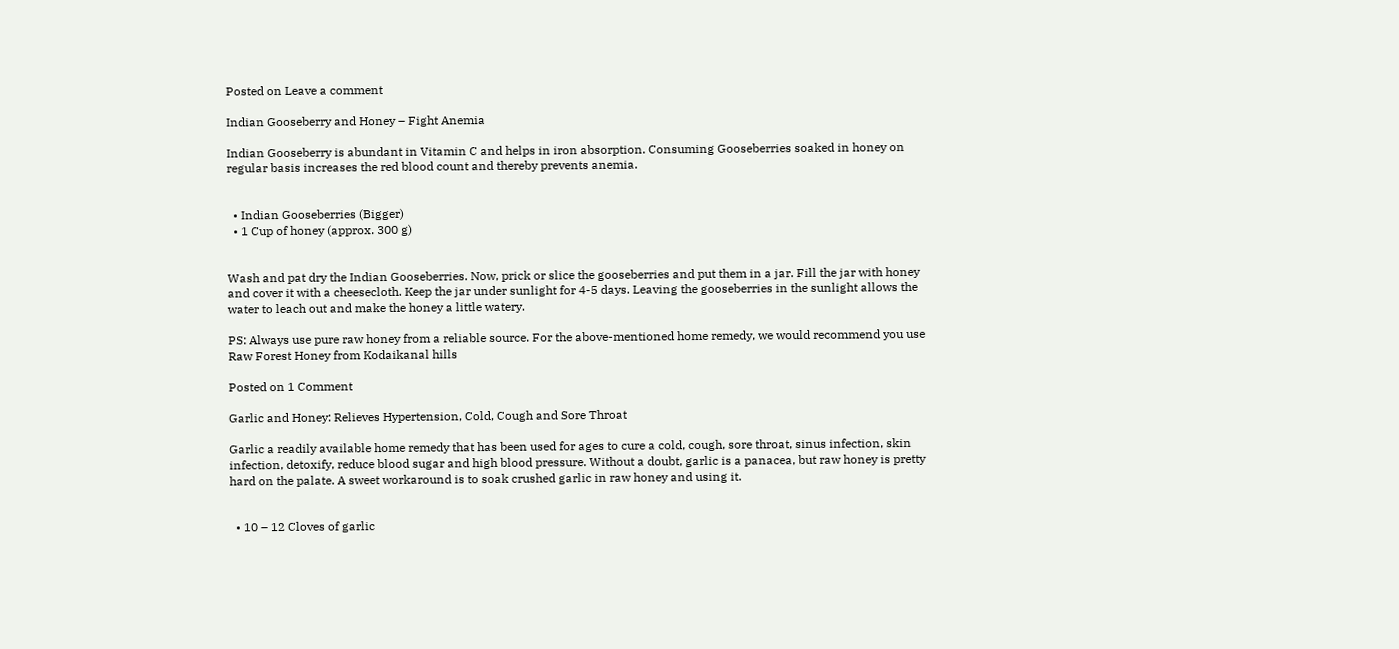Posted on Leave a comment

Indian Gooseberry and Honey – Fight Anemia

Indian Gooseberry is abundant in Vitamin C and helps in iron absorption. Consuming Gooseberries soaked in honey on regular basis increases the red blood count and thereby prevents anemia.


  • Indian Gooseberries (Bigger)
  • 1 Cup of honey (approx. 300 g)


Wash and pat dry the Indian Gooseberries. Now, prick or slice the gooseberries and put them in a jar. Fill the jar with honey and cover it with a cheesecloth. Keep the jar under sunlight for 4-5 days. Leaving the gooseberries in the sunlight allows the water to leach out and make the honey a little watery.

PS: Always use pure raw honey from a reliable source. For the above-mentioned home remedy, we would recommend you use Raw Forest Honey from Kodaikanal hills

Posted on 1 Comment

Garlic and Honey: Relieves Hypertension, Cold, Cough and Sore Throat

Garlic a readily available home remedy that has been used for ages to cure a cold, cough, sore throat, sinus infection, skin infection, detoxify, reduce blood sugar and high blood pressure. Without a doubt, garlic is a panacea, but raw honey is pretty hard on the palate. A sweet workaround is to soak crushed garlic in raw honey and using it.


  • 10 – 12 Cloves of garlic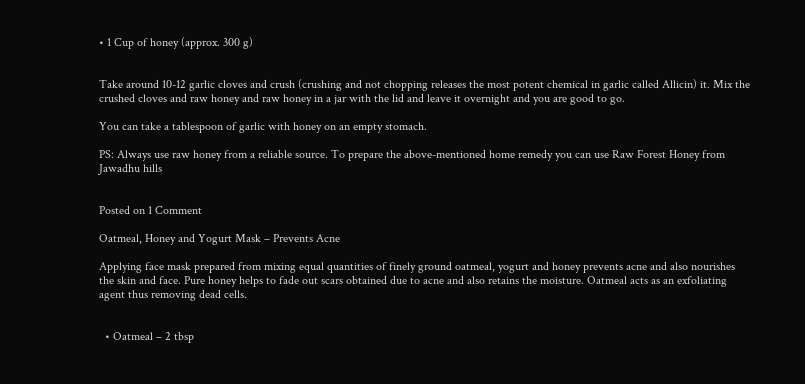• 1 Cup of honey (approx. 300 g)


Take around 10-12 garlic cloves and crush (crushing and not chopping releases the most potent chemical in garlic called Allicin) it. Mix the crushed cloves and raw honey and raw honey in a jar with the lid and leave it overnight and you are good to go.

You can take a tablespoon of garlic with honey on an empty stomach.

PS: Always use raw honey from a reliable source. To prepare the above-mentioned home remedy you can use Raw Forest Honey from Jawadhu hills


Posted on 1 Comment

Oatmeal, Honey and Yogurt Mask – Prevents Acne

Applying face mask prepared from mixing equal quantities of finely ground oatmeal, yogurt and honey prevents acne and also nourishes the skin and face. Pure honey helps to fade out scars obtained due to acne and also retains the moisture. Oatmeal acts as an exfoliating agent thus removing dead cells.


  • Oatmeal – 2 tbsp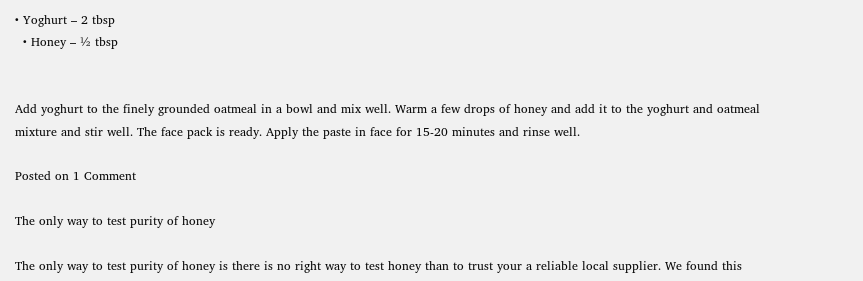• Yoghurt – 2 tbsp
  • Honey – ½ tbsp


Add yoghurt to the finely grounded oatmeal in a bowl and mix well. Warm a few drops of honey and add it to the yoghurt and oatmeal mixture and stir well. The face pack is ready. Apply the paste in face for 15-20 minutes and rinse well.

Posted on 1 Comment

The only way to test purity of honey

The only way to test purity of honey is there is no right way to test honey than to trust your a reliable local supplier. We found this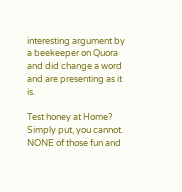interesting argument by a beekeeper on Quora and did change a word and are presenting as it is.

Test honey at Home? Simply put, you cannot. NONE of those fun and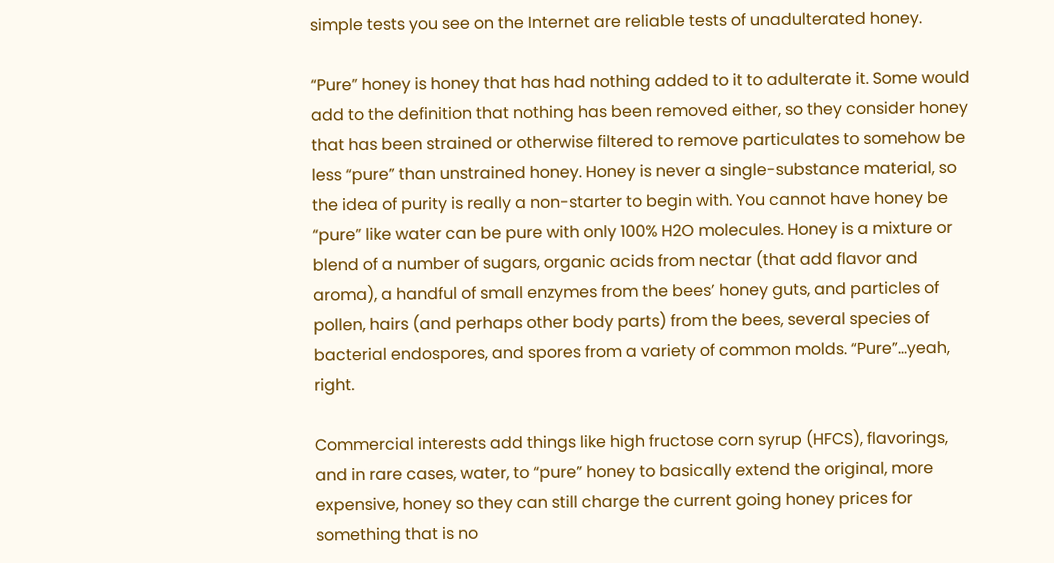simple tests you see on the Internet are reliable tests of unadulterated honey.

“Pure” honey is honey that has had nothing added to it to adulterate it. Some would add to the definition that nothing has been removed either, so they consider honey that has been strained or otherwise filtered to remove particulates to somehow be less “pure” than unstrained honey. Honey is never a single-substance material, so the idea of purity is really a non-starter to begin with. You cannot have honey be “pure” like water can be pure with only 100% H2O molecules. Honey is a mixture or blend of a number of sugars, organic acids from nectar (that add flavor and aroma), a handful of small enzymes from the bees’ honey guts, and particles of pollen, hairs (and perhaps other body parts) from the bees, several species of bacterial endospores, and spores from a variety of common molds. “Pure”…yeah, right.

Commercial interests add things like high fructose corn syrup (HFCS), flavorings, and in rare cases, water, to “pure” honey to basically extend the original, more expensive, honey so they can still charge the current going honey prices for something that is no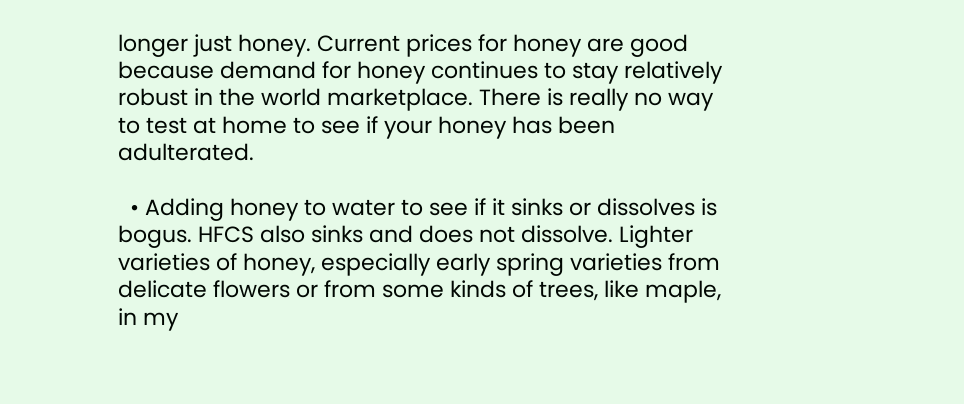longer just honey. Current prices for honey are good because demand for honey continues to stay relatively robust in the world marketplace. There is really no way to test at home to see if your honey has been adulterated.

  • Adding honey to water to see if it sinks or dissolves is bogus. HFCS also sinks and does not dissolve. Lighter varieties of honey, especially early spring varieties from delicate flowers or from some kinds of trees, like maple, in my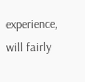experience, will fairly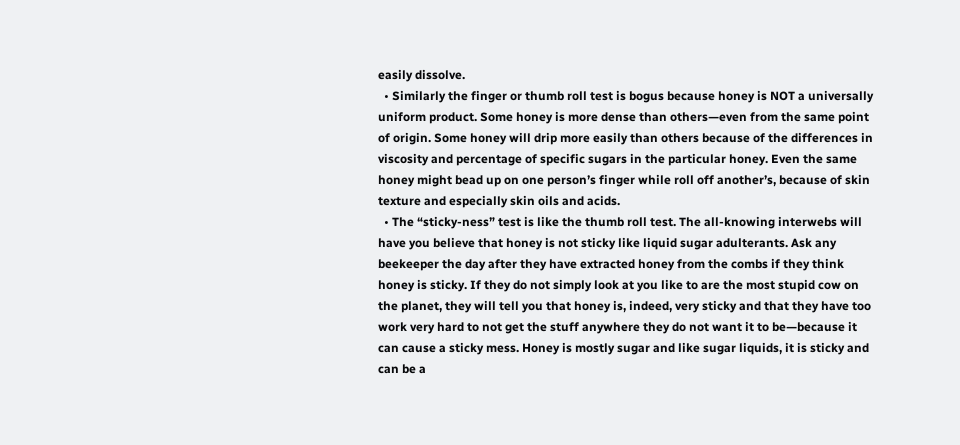easily dissolve.
  • Similarly the finger or thumb roll test is bogus because honey is NOT a universally uniform product. Some honey is more dense than others—even from the same point of origin. Some honey will drip more easily than others because of the differences in viscosity and percentage of specific sugars in the particular honey. Even the same honey might bead up on one person’s finger while roll off another’s, because of skin texture and especially skin oils and acids.
  • The “sticky-ness” test is like the thumb roll test. The all-knowing interwebs will have you believe that honey is not sticky like liquid sugar adulterants. Ask any beekeeper the day after they have extracted honey from the combs if they think honey is sticky. If they do not simply look at you like to are the most stupid cow on the planet, they will tell you that honey is, indeed, very sticky and that they have too work very hard to not get the stuff anywhere they do not want it to be—because it can cause a sticky mess. Honey is mostly sugar and like sugar liquids, it is sticky and can be a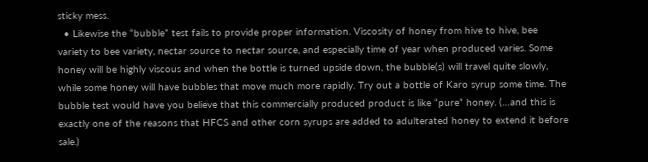sticky mess.
  • Likewise the “bubble” test fails to provide proper information. Viscosity of honey from hive to hive, bee variety to bee variety, nectar source to nectar source, and especially time of year when produced varies. Some honey will be highly viscous and when the bottle is turned upside down, the bubble(s) will travel quite slowly, while some honey will have bubbles that move much more rapidly. Try out a bottle of Karo syrup some time. The bubble test would have you believe that this commercially produced product is like “pure” honey. (…and this is exactly one of the reasons that HFCS and other corn syrups are added to adulterated honey to extend it before sale.)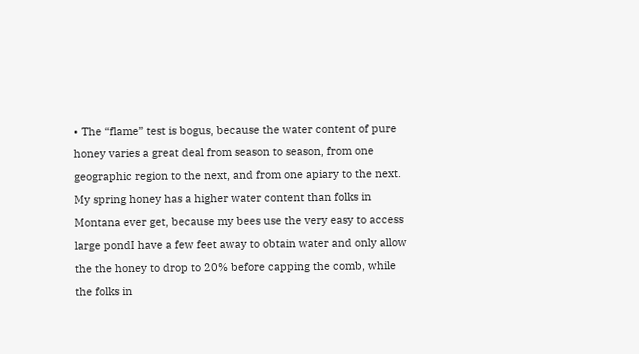• The “flame” test is bogus, because the water content of pure honey varies a great deal from season to season, from one geographic region to the next, and from one apiary to the next. My spring honey has a higher water content than folks in Montana ever get, because my bees use the very easy to access large pondI have a few feet away to obtain water and only allow the the honey to drop to 20% before capping the comb, while the folks in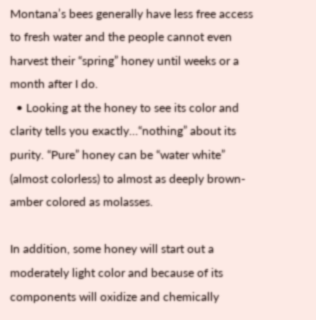Montana’s bees generally have less free access to fresh water and the people cannot even harvest their “spring” honey until weeks or a month after I do.
  • Looking at the honey to see its color and clarity tells you exactly…“nothing” about its purity. “Pure” honey can be “water white” (almost colorless) to almost as deeply brown-amber colored as molasses.

In addition, some honey will start out a moderately light color and because of its components will oxidize and chemically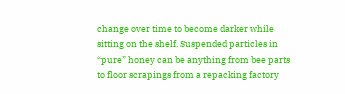change over time to become darker while sitting on the shelf. Suspended particles in “pure” honey can be anything from bee parts to floor scrapings from a repacking factory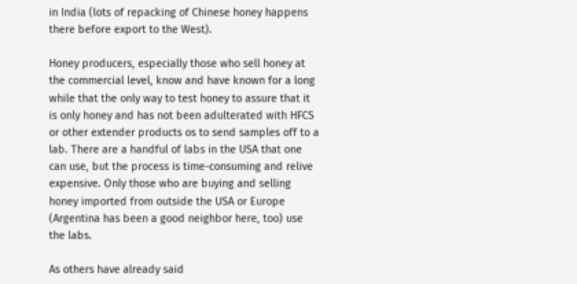in India (lots of repacking of Chinese honey happens there before export to the West).

Honey producers, especially those who sell honey at the commercial level, know and have known for a long while that the only way to test honey to assure that it is only honey and has not been adulterated with HFCS or other extender products os to send samples off to a lab. There are a handful of labs in the USA that one can use, but the process is time-consuming and relive expensive. Only those who are buying and selling honey imported from outside the USA or Europe (Argentina has been a good neighbor here, too) use the labs.

As others have already said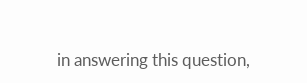in answering this question,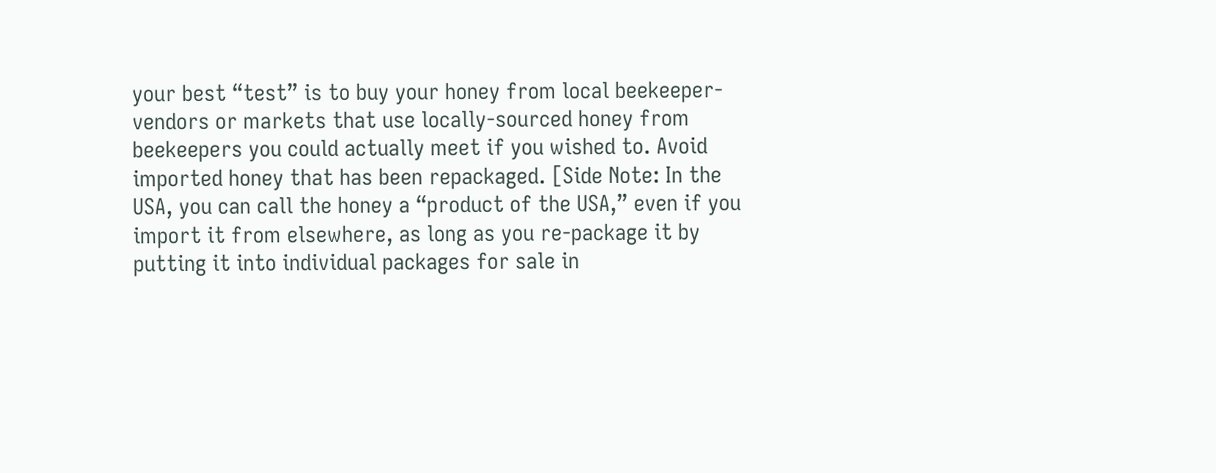your best “test” is to buy your honey from local beekeeper-vendors or markets that use locally-sourced honey from beekeepers you could actually meet if you wished to. Avoid imported honey that has been repackaged. [Side Note: In the USA, you can call the honey a “product of the USA,” even if you import it from elsewhere, as long as you re-package it by putting it into individual packages for sale in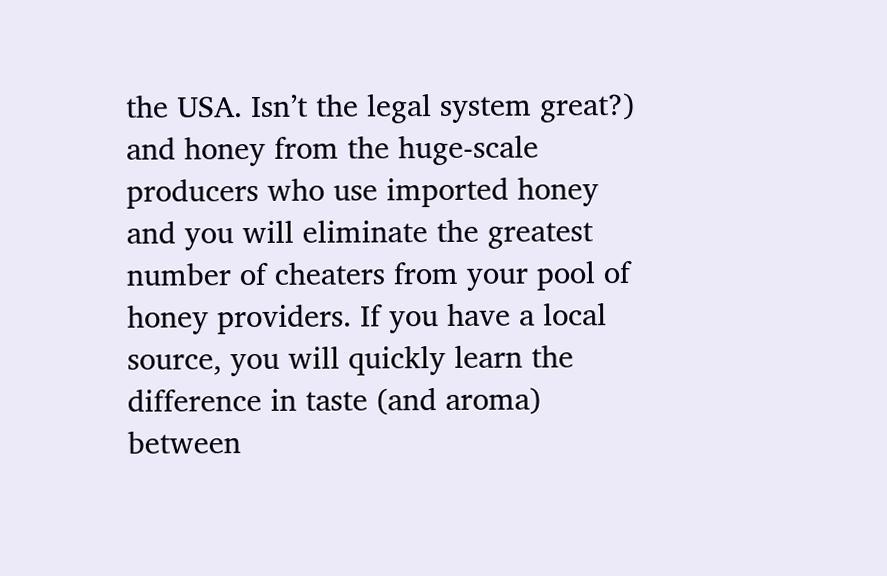the USA. Isn’t the legal system great?) and honey from the huge-scale producers who use imported honey and you will eliminate the greatest number of cheaters from your pool of honey providers. If you have a local source, you will quickly learn the difference in taste (and aroma) between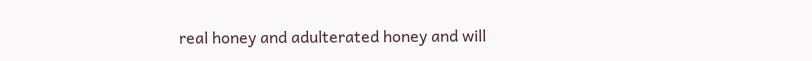real honey and adulterated honey and will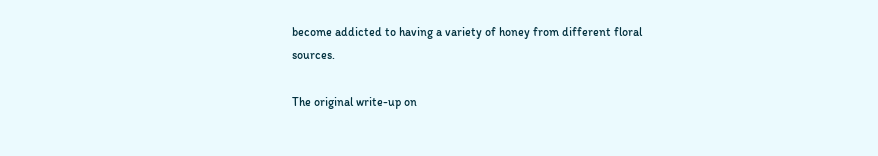become addicted to having a variety of honey from different floral sources.

The original write-up on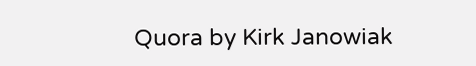Quora by Kirk Janowiak